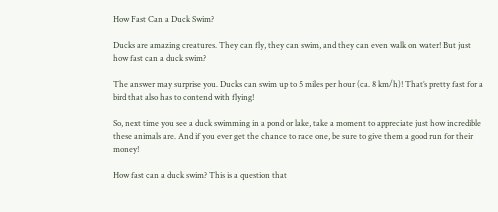How Fast Can a Duck Swim?

Ducks are amazing creatures. They can fly, they can swim, and they can even walk on water! But just how fast can a duck swim?

The answer may surprise you. Ducks can swim up to 5 miles per hour (ca. 8 km/h)! That’s pretty fast for a bird that also has to contend with flying!

So, next time you see a duck swimming in a pond or lake, take a moment to appreciate just how incredible these animals are. And if you ever get the chance to race one, be sure to give them a good run for their money!

How fast can a duck swim? This is a question that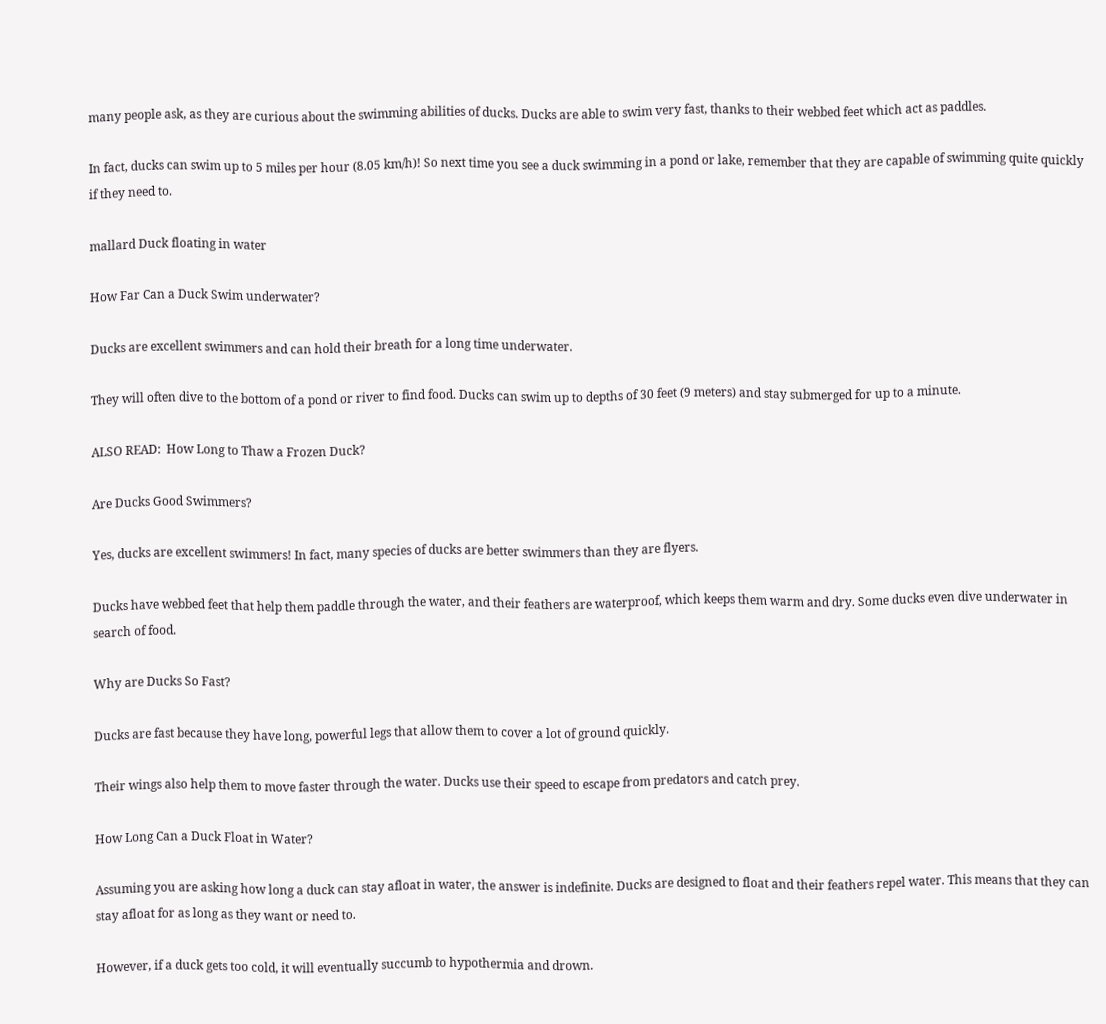many people ask, as they are curious about the swimming abilities of ducks. Ducks are able to swim very fast, thanks to their webbed feet which act as paddles.

In fact, ducks can swim up to 5 miles per hour (8.05 km/h)! So next time you see a duck swimming in a pond or lake, remember that they are capable of swimming quite quickly if they need to.

mallard Duck floating in water

How Far Can a Duck Swim underwater?

Ducks are excellent swimmers and can hold their breath for a long time underwater.

They will often dive to the bottom of a pond or river to find food. Ducks can swim up to depths of 30 feet (9 meters) and stay submerged for up to a minute.

ALSO READ:  How Long to Thaw a Frozen Duck?

Are Ducks Good Swimmers?

Yes, ducks are excellent swimmers! In fact, many species of ducks are better swimmers than they are flyers.

Ducks have webbed feet that help them paddle through the water, and their feathers are waterproof, which keeps them warm and dry. Some ducks even dive underwater in search of food.

Why are Ducks So Fast?

Ducks are fast because they have long, powerful legs that allow them to cover a lot of ground quickly.

Their wings also help them to move faster through the water. Ducks use their speed to escape from predators and catch prey.

How Long Can a Duck Float in Water?

Assuming you are asking how long a duck can stay afloat in water, the answer is indefinite. Ducks are designed to float and their feathers repel water. This means that they can stay afloat for as long as they want or need to.

However, if a duck gets too cold, it will eventually succumb to hypothermia and drown.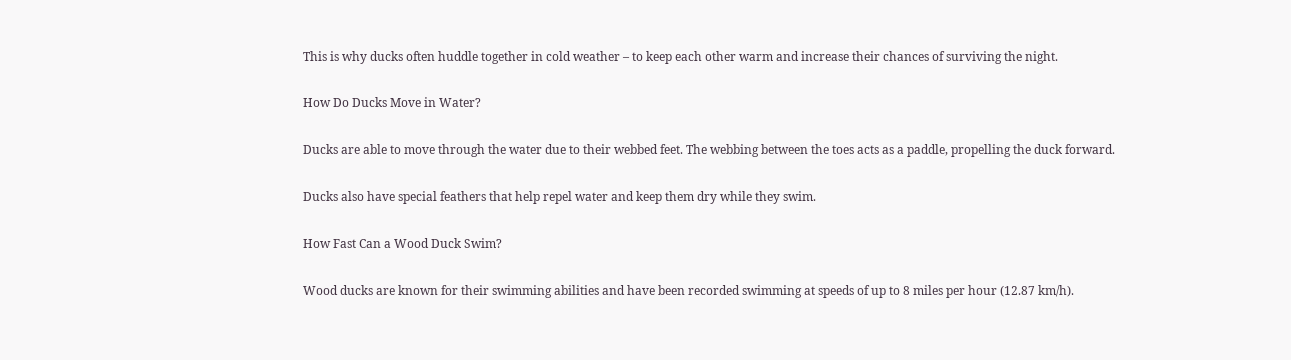This is why ducks often huddle together in cold weather – to keep each other warm and increase their chances of surviving the night.

How Do Ducks Move in Water?

Ducks are able to move through the water due to their webbed feet. The webbing between the toes acts as a paddle, propelling the duck forward.

Ducks also have special feathers that help repel water and keep them dry while they swim.

How Fast Can a Wood Duck Swim?

Wood ducks are known for their swimming abilities and have been recorded swimming at speeds of up to 8 miles per hour (12.87 km/h).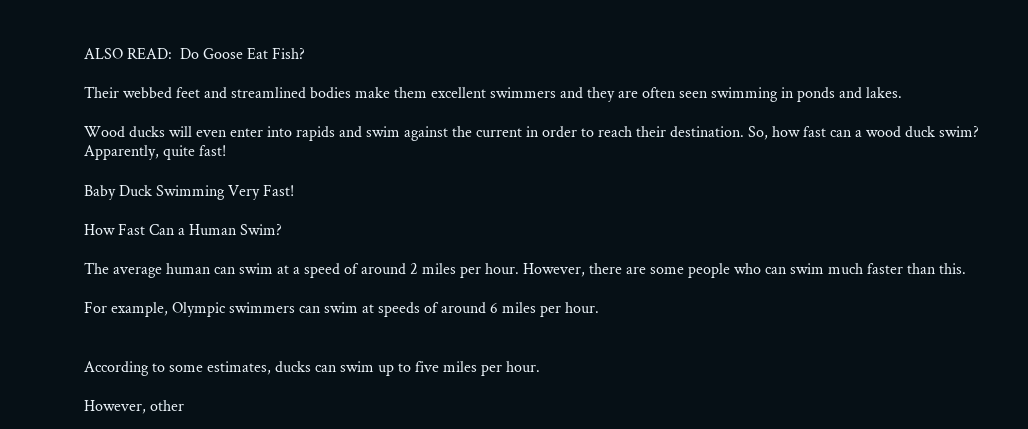ALSO READ:  Do Goose Eat Fish?

Their webbed feet and streamlined bodies make them excellent swimmers and they are often seen swimming in ponds and lakes.

Wood ducks will even enter into rapids and swim against the current in order to reach their destination. So, how fast can a wood duck swim? Apparently, quite fast!

Baby Duck Swimming Very Fast!

How Fast Can a Human Swim?

The average human can swim at a speed of around 2 miles per hour. However, there are some people who can swim much faster than this.

For example, Olympic swimmers can swim at speeds of around 6 miles per hour.


According to some estimates, ducks can swim up to five miles per hour.

However, other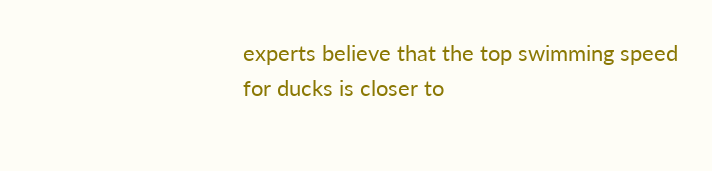experts believe that the top swimming speed for ducks is closer to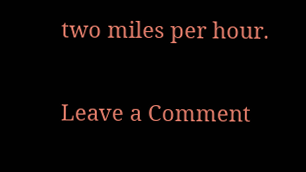two miles per hour.

Leave a Comment